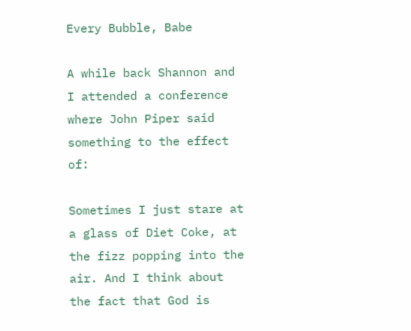Every Bubble, Babe

A while back Shannon and I attended a conference where John Piper said something to the effect of:

Sometimes I just stare at a glass of Diet Coke, at the fizz popping into the air. And I think about the fact that God is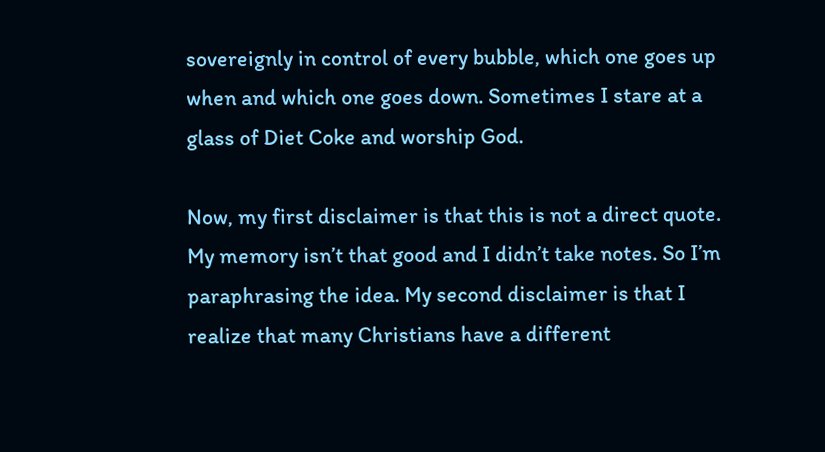sovereignly in control of every bubble, which one goes up when and which one goes down. Sometimes I stare at a glass of Diet Coke and worship God.

Now, my first disclaimer is that this is not a direct quote. My memory isn’t that good and I didn’t take notes. So I’m paraphrasing the idea. My second disclaimer is that I realize that many Christians have a different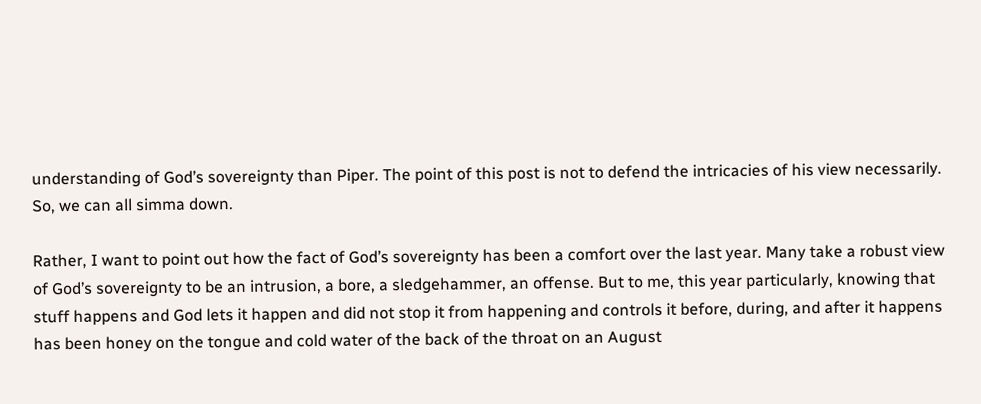understanding of God’s sovereignty than Piper. The point of this post is not to defend the intricacies of his view necessarily. So, we can all simma down.

Rather, I want to point out how the fact of God’s sovereignty has been a comfort over the last year. Many take a robust view of God’s sovereignty to be an intrusion, a bore, a sledgehammer, an offense. But to me, this year particularly, knowing that stuff happens and God lets it happen and did not stop it from happening and controls it before, during, and after it happens has been honey on the tongue and cold water of the back of the throat on an August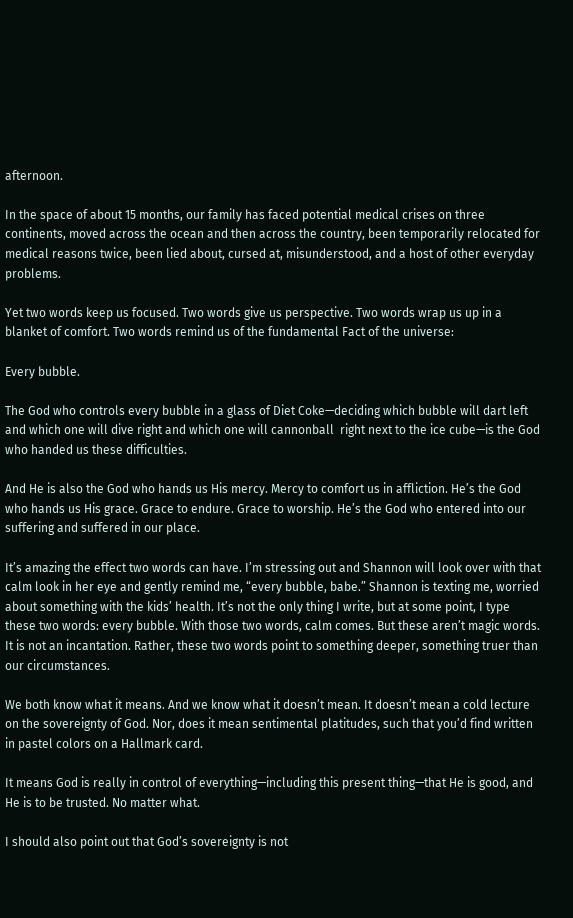afternoon.

In the space of about 15 months, our family has faced potential medical crises on three continents, moved across the ocean and then across the country, been temporarily relocated for medical reasons twice, been lied about, cursed at, misunderstood, and a host of other everyday problems.

Yet two words keep us focused. Two words give us perspective. Two words wrap us up in a blanket of comfort. Two words remind us of the fundamental Fact of the universe:

Every bubble.

The God who controls every bubble in a glass of Diet Coke—deciding which bubble will dart left and which one will dive right and which one will cannonball  right next to the ice cube—is the God who handed us these difficulties.

And He is also the God who hands us His mercy. Mercy to comfort us in affliction. He’s the God who hands us His grace. Grace to endure. Grace to worship. He’s the God who entered into our suffering and suffered in our place.

It’s amazing the effect two words can have. I’m stressing out and Shannon will look over with that calm look in her eye and gently remind me, “every bubble, babe.” Shannon is texting me, worried about something with the kids’ health. It’s not the only thing I write, but at some point, I type these two words: every bubble. With those two words, calm comes. But these aren’t magic words. It is not an incantation. Rather, these two words point to something deeper, something truer than our circumstances.

We both know what it means. And we know what it doesn’t mean. It doesn’t mean a cold lecture on the sovereignty of God. Nor, does it mean sentimental platitudes, such that you’d find written in pastel colors on a Hallmark card.

It means God is really in control of everything—including this present thing—that He is good, and He is to be trusted. No matter what.

I should also point out that God’s sovereignty is not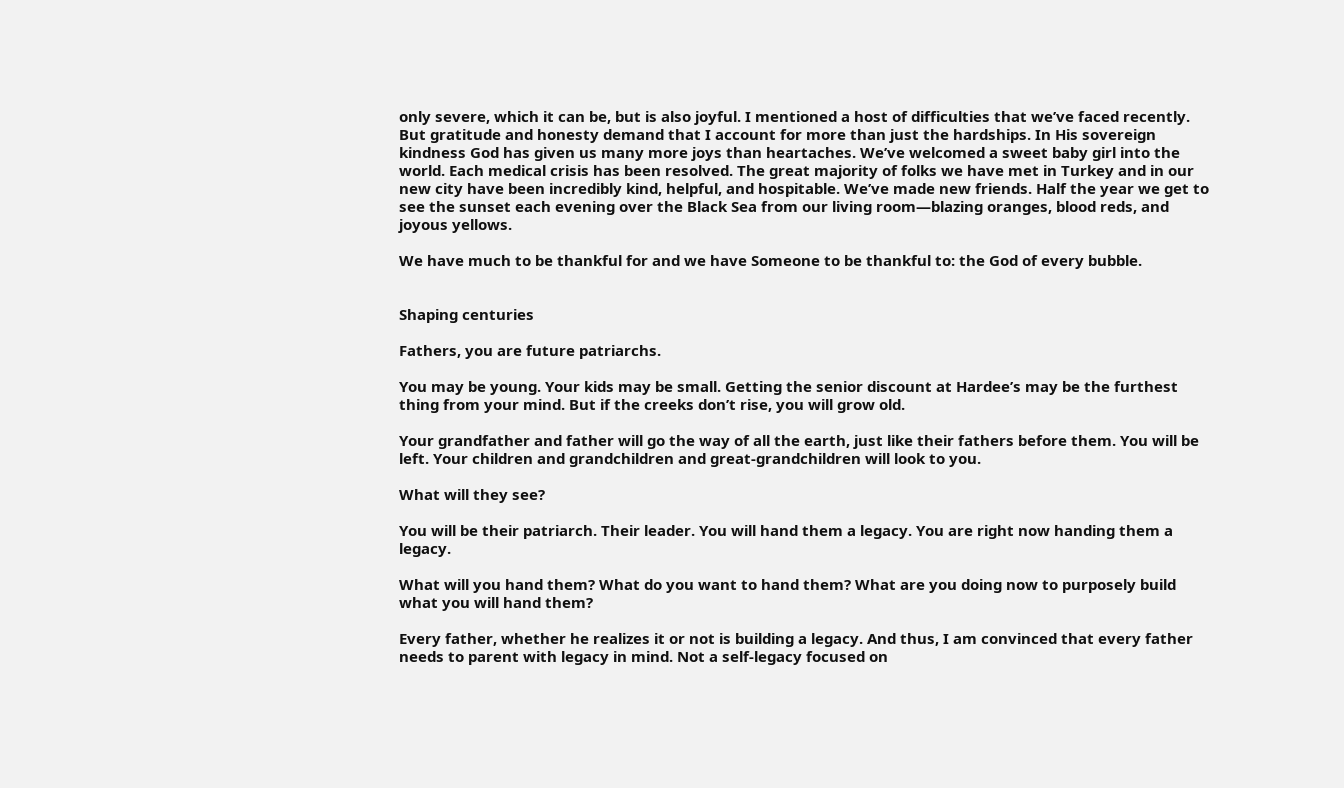only severe, which it can be, but is also joyful. I mentioned a host of difficulties that we’ve faced recently. But gratitude and honesty demand that I account for more than just the hardships. In His sovereign kindness God has given us many more joys than heartaches. We’ve welcomed a sweet baby girl into the world. Each medical crisis has been resolved. The great majority of folks we have met in Turkey and in our new city have been incredibly kind, helpful, and hospitable. We’ve made new friends. Half the year we get to see the sunset each evening over the Black Sea from our living room—blazing oranges, blood reds, and joyous yellows.

We have much to be thankful for and we have Someone to be thankful to: the God of every bubble.


Shaping centuries

Fathers, you are future patriarchs.

You may be young. Your kids may be small. Getting the senior discount at Hardee’s may be the furthest thing from your mind. But if the creeks don’t rise, you will grow old.

Your grandfather and father will go the way of all the earth, just like their fathers before them. You will be left. Your children and grandchildren and great-grandchildren will look to you.

What will they see?

You will be their patriarch. Their leader. You will hand them a legacy. You are right now handing them a legacy.

What will you hand them? What do you want to hand them? What are you doing now to purposely build what you will hand them?

Every father, whether he realizes it or not is building a legacy. And thus, I am convinced that every father needs to parent with legacy in mind. Not a self-legacy focused on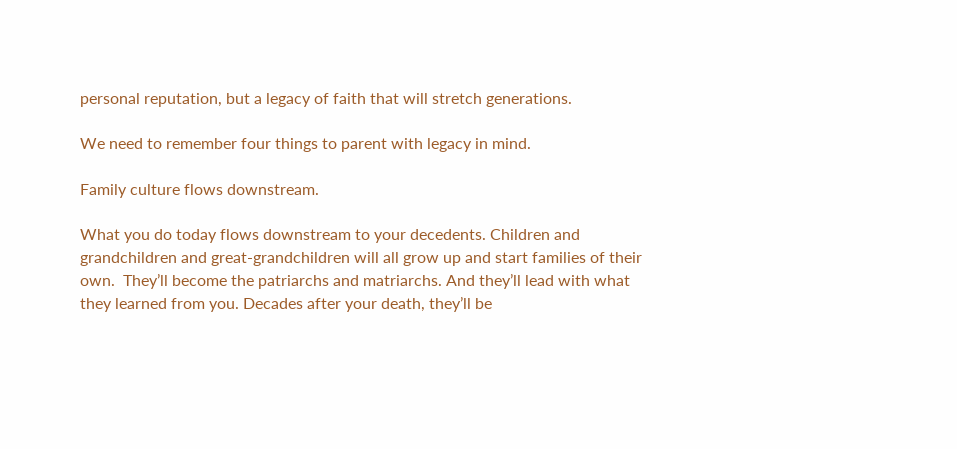personal reputation, but a legacy of faith that will stretch generations.

We need to remember four things to parent with legacy in mind.

Family culture flows downstream.

What you do today flows downstream to your decedents. Children and grandchildren and great-grandchildren will all grow up and start families of their own.  They’ll become the patriarchs and matriarchs. And they’ll lead with what they learned from you. Decades after your death, they’ll be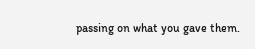passing on what you gave them.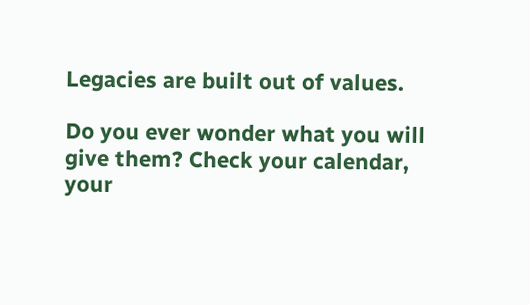Legacies are built out of values.

Do you ever wonder what you will give them? Check your calendar, your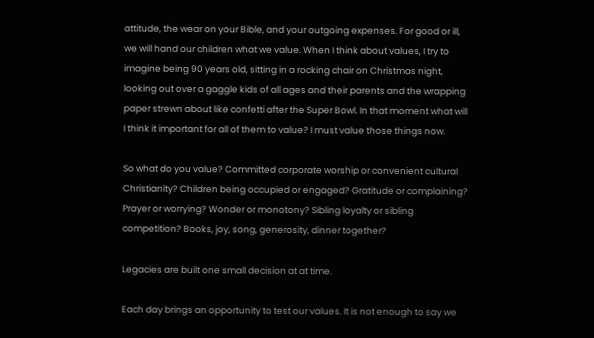attitude, the wear on your Bible, and your outgoing expenses. For good or ill, we will hand our children what we value. When I think about values, I try to imagine being 90 years old, sitting in a rocking chair on Christmas night, looking out over a gaggle kids of all ages and their parents and the wrapping paper strewn about like confetti after the Super Bowl. In that moment what will I think it important for all of them to value? I must value those things now.

So what do you value? Committed corporate worship or convenient cultural Christianity? Children being occupied or engaged? Gratitude or complaining? Prayer or worrying? Wonder or monotony? Sibling loyalty or sibling competition? Books, joy, song, generosity, dinner together?

Legacies are built one small decision at at time.

Each day brings an opportunity to test our values. It is not enough to say we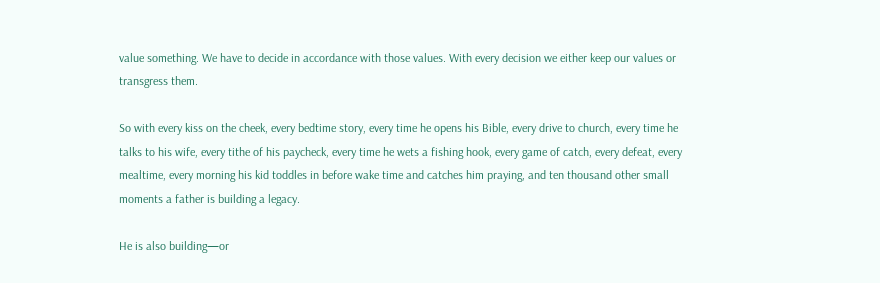value something. We have to decide in accordance with those values. With every decision we either keep our values or transgress them.

So with every kiss on the cheek, every bedtime story, every time he opens his Bible, every drive to church, every time he talks to his wife, every tithe of his paycheck, every time he wets a fishing hook, every game of catch, every defeat, every mealtime, every morning his kid toddles in before wake time and catches him praying, and ten thousand other small moments a father is building a legacy.

He is also building—or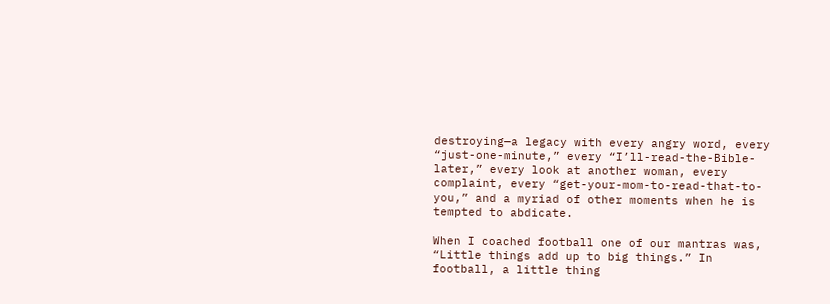destroying—a legacy with every angry word, every “just-one-minute,” every “I’ll-read-the-Bible-later,” every look at another woman, every complaint, every “get-your-mom-to-read-that-to-you,” and a myriad of other moments when he is tempted to abdicate.

When I coached football one of our mantras was, “Little things add up to big things.” In football, a little thing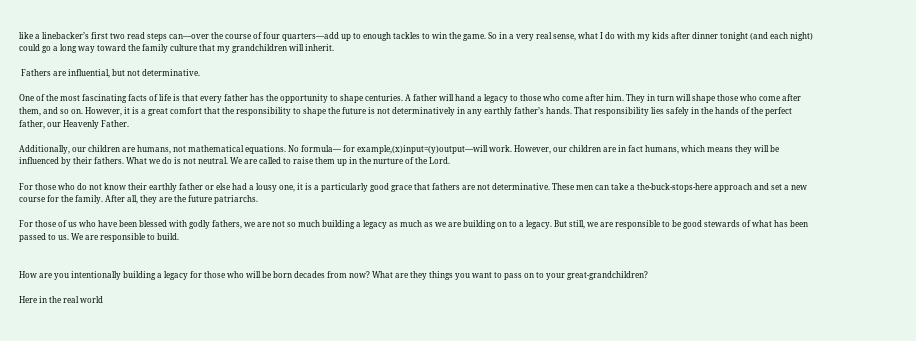like a linebacker’s first two read steps can—over the course of four quarters—add up to enough tackles to win the game. So in a very real sense, what I do with my kids after dinner tonight (and each night) could go a long way toward the family culture that my grandchildren will inherit.

 Fathers are influential, but not determinative.

One of the most fascinating facts of life is that every father has the opportunity to shape centuries. A father will hand a legacy to those who come after him. They in turn will shape those who come after them, and so on. However, it is a great comfort that the responsibility to shape the future is not determinatively in any earthly father’s hands. That responsibility lies safely in the hands of the perfect father, our Heavenly Father.

Additionally, our children are humans, not mathematical equations. No formula— for example,(x)input=(y)output—will work. However, our children are in fact humans, which means they will be influenced by their fathers. What we do is not neutral. We are called to raise them up in the nurture of the Lord.

For those who do not know their earthly father or else had a lousy one, it is a particularly good grace that fathers are not determinative. These men can take a the-buck-stops-here approach and set a new course for the family. After all, they are the future patriarchs.

For those of us who have been blessed with godly fathers, we are not so much building a legacy as much as we are building on to a legacy. But still, we are responsible to be good stewards of what has been passed to us. We are responsible to build.


How are you intentionally building a legacy for those who will be born decades from now? What are they things you want to pass on to your great-grandchildren?

Here in the real world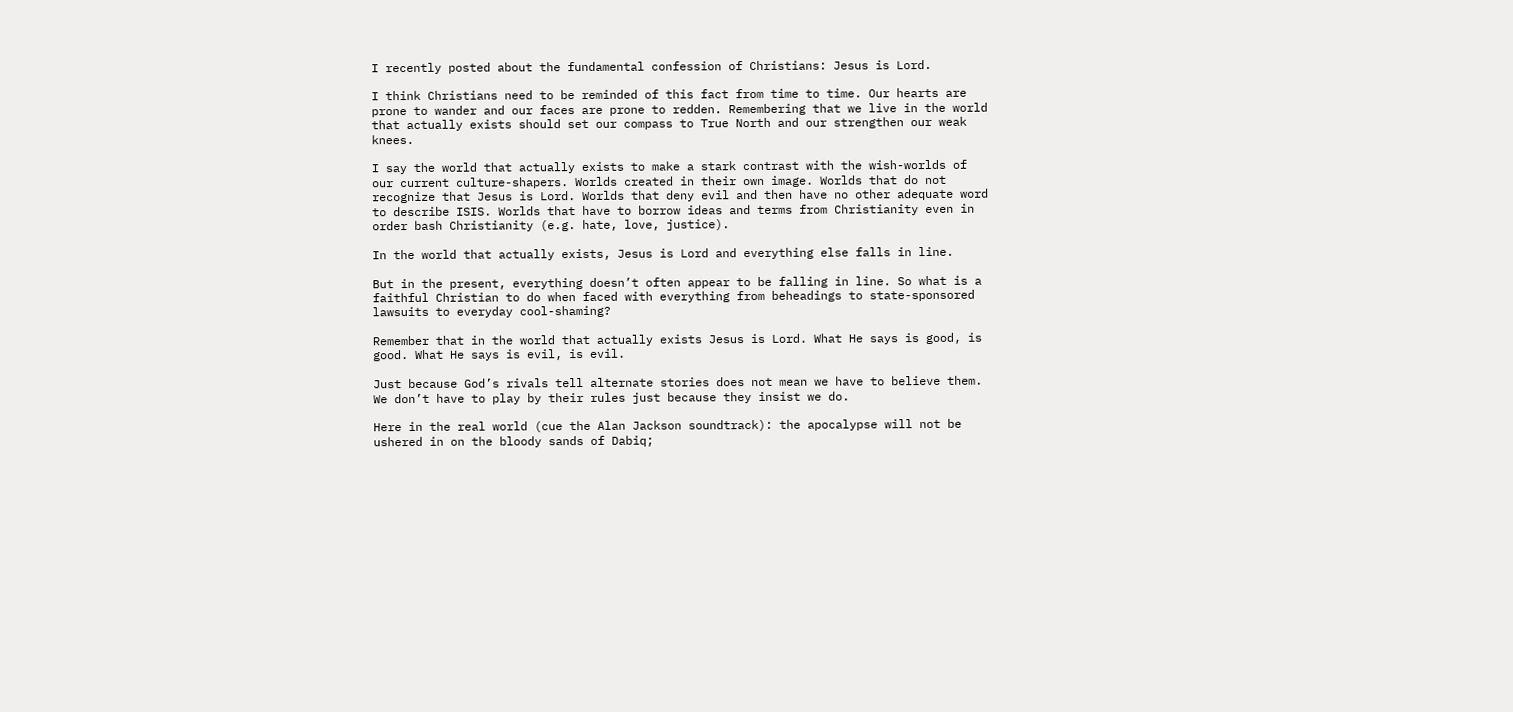I recently posted about the fundamental confession of Christians: Jesus is Lord.

I think Christians need to be reminded of this fact from time to time. Our hearts are prone to wander and our faces are prone to redden. Remembering that we live in the world that actually exists should set our compass to True North and our strengthen our weak knees.

I say the world that actually exists to make a stark contrast with the wish-worlds of our current culture-shapers. Worlds created in their own image. Worlds that do not recognize that Jesus is Lord. Worlds that deny evil and then have no other adequate word to describe ISIS. Worlds that have to borrow ideas and terms from Christianity even in order bash Christianity (e.g. hate, love, justice).

In the world that actually exists, Jesus is Lord and everything else falls in line.

But in the present, everything doesn’t often appear to be falling in line. So what is a faithful Christian to do when faced with everything from beheadings to state-sponsored lawsuits to everyday cool-shaming?

Remember that in the world that actually exists Jesus is Lord. What He says is good, is good. What He says is evil, is evil.

Just because God’s rivals tell alternate stories does not mean we have to believe them. We don’t have to play by their rules just because they insist we do.

Here in the real world (cue the Alan Jackson soundtrack): the apocalypse will not be ushered in on the bloody sands of Dabiq;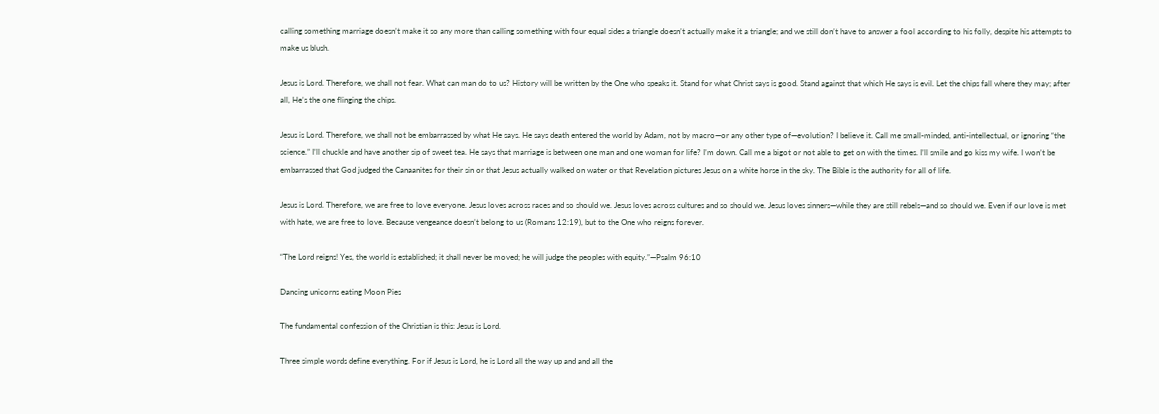calling something marriage doesn’t make it so any more than calling something with four equal sides a triangle doesn’t actually make it a triangle; and we still don’t have to answer a fool according to his folly, despite his attempts to make us blush.

Jesus is Lord. Therefore, we shall not fear. What can man do to us? History will be written by the One who speaks it. Stand for what Christ says is good. Stand against that which He says is evil. Let the chips fall where they may; after all, He’s the one flinging the chips.

Jesus is Lord. Therefore, we shall not be embarrassed by what He says. He says death entered the world by Adam, not by macro—or any other type of—evolution? I believe it. Call me small-minded, anti-intellectual, or ignoring “the science.” I’ll chuckle and have another sip of sweet tea. He says that marriage is between one man and one woman for life? I’m down. Call me a bigot or not able to get on with the times. I’ll smile and go kiss my wife. I won’t be embarrassed that God judged the Canaanites for their sin or that Jesus actually walked on water or that Revelation pictures Jesus on a white horse in the sky. The Bible is the authority for all of life.

Jesus is Lord. Therefore, we are free to love everyone. Jesus loves across races and so should we. Jesus loves across cultures and so should we. Jesus loves sinners—while they are still rebels—and so should we. Even if our love is met with hate, we are free to love. Because vengeance doesn’t belong to us (Romans 12:19), but to the One who reigns forever.

“The Lord reigns! Yes, the world is established; it shall never be moved; he will judge the peoples with equity.”—Psalm 96:10

Dancing unicorns eating Moon Pies

The fundamental confession of the Christian is this: Jesus is Lord.

Three simple words define everything. For if Jesus is Lord, he is Lord all the way up and and all the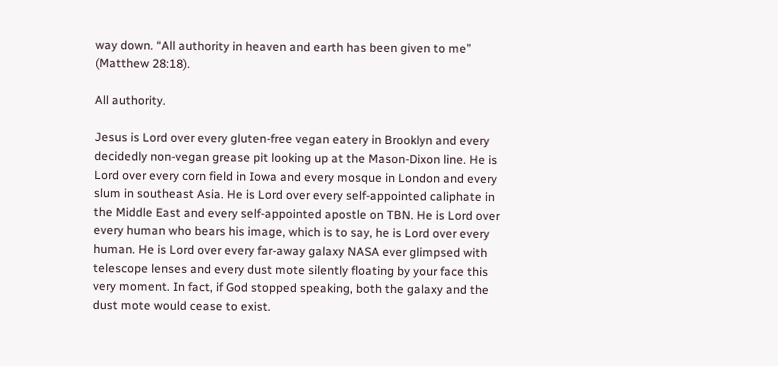way down. “All authority in heaven and earth has been given to me” (Matthew 28:18).

All authority.

Jesus is Lord over every gluten-free vegan eatery in Brooklyn and every decidedly non-vegan grease pit looking up at the Mason-Dixon line. He is Lord over every corn field in Iowa and every mosque in London and every slum in southeast Asia. He is Lord over every self-appointed caliphate in the Middle East and every self-appointed apostle on TBN. He is Lord over every human who bears his image, which is to say, he is Lord over every human. He is Lord over every far-away galaxy NASA ever glimpsed with telescope lenses and every dust mote silently floating by your face this very moment. In fact, if God stopped speaking, both the galaxy and the dust mote would cease to exist.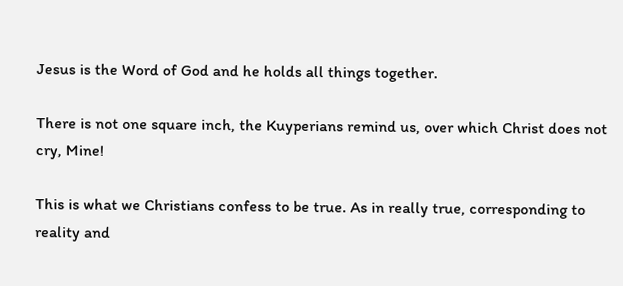Jesus is the Word of God and he holds all things together.

There is not one square inch, the Kuyperians remind us, over which Christ does not cry, Mine!

This is what we Christians confess to be true. As in really true, corresponding to reality and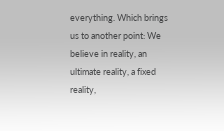everything. Which brings us to another point: We believe in reality, an ultimate reality, a fixed reality,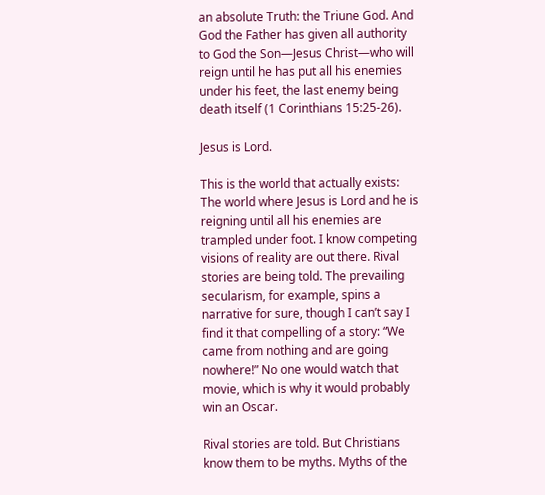an absolute Truth: the Triune God. And God the Father has given all authority to God the Son—Jesus Christ—who will reign until he has put all his enemies under his feet, the last enemy being death itself (1 Corinthians 15:25-26).

Jesus is Lord.

This is the world that actually exists: The world where Jesus is Lord and he is reigning until all his enemies are trampled under foot. I know competing visions of reality are out there. Rival stories are being told. The prevailing secularism, for example, spins a narrative for sure, though I can’t say I find it that compelling of a story: “We came from nothing and are going nowhere!” No one would watch that movie, which is why it would probably win an Oscar.

Rival stories are told. But Christians know them to be myths. Myths of the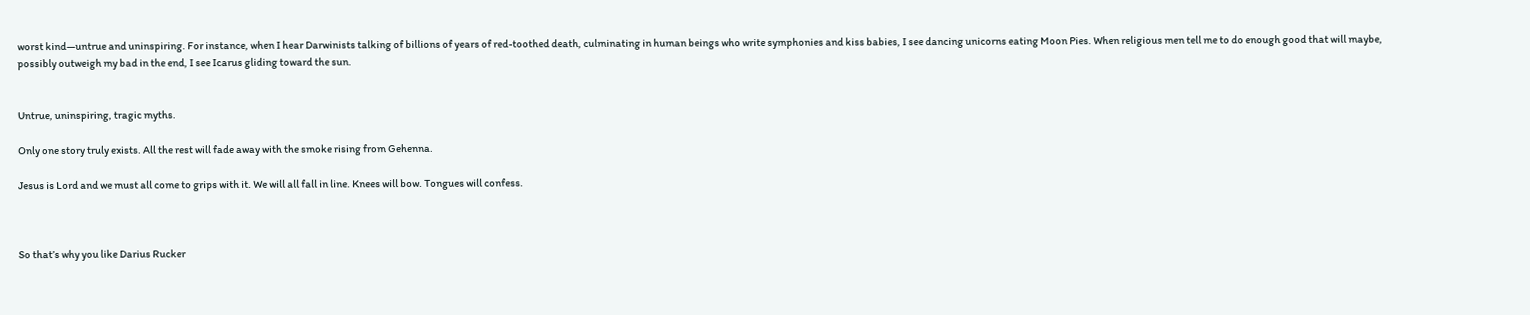worst kind—untrue and uninspiring. For instance, when I hear Darwinists talking of billions of years of red-toothed death, culminating in human beings who write symphonies and kiss babies, I see dancing unicorns eating Moon Pies. When religious men tell me to do enough good that will maybe, possibly outweigh my bad in the end, I see Icarus gliding toward the sun.


Untrue, uninspiring, tragic myths.

Only one story truly exists. All the rest will fade away with the smoke rising from Gehenna.

Jesus is Lord and we must all come to grips with it. We will all fall in line. Knees will bow. Tongues will confess.



So that’s why you like Darius Rucker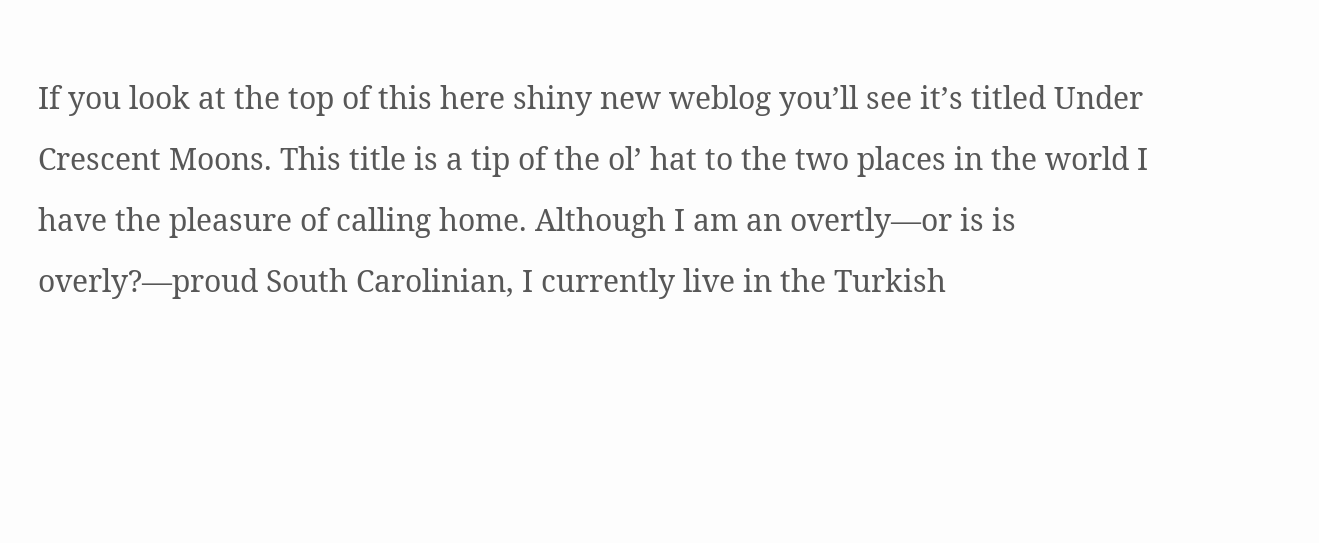If you look at the top of this here shiny new weblog you’ll see it’s titled Under Crescent Moons. This title is a tip of the ol’ hat to the two places in the world I have the pleasure of calling home. Although I am an overtly—or is is overly?—proud South Carolinian, I currently live in the Turkish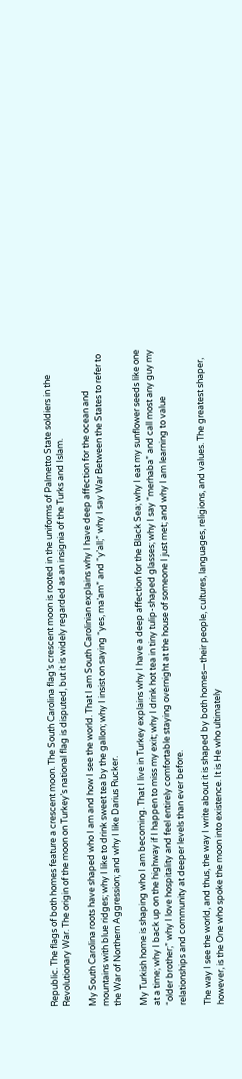Republic. The flags of both homes feature a crescent moon. The South Carolina flag’s crescent moon is rooted in the uniforms of Palmetto State soldiers in the Revolutionary War. The origin of the moon on Turkey’s national flag is disputed, but it is widely regarded as an insignia of the Turks and Islam.

My South Carolina roots have shaped who I am and how I see the world. That I am South Carolinian explains why I have deep affection for the ocean and mountains with blue ridges; why I like to drink sweet tea by the gallon; why I insist on saying “yes, ma’am” and “y’all;” why I say War Between the States to refer to the War of Northern Aggression; and why I like Darius Rucker.

My Turkish home is shaping who I am becoming. That I live in Turkey explains why I have a deep affection for the Black Sea; why I eat my sunflower seeds like one at a time; why I back up on the highway if I happen to miss my exit; why I drink hot tea in tiny tulip-shaped glasses; why I say “merhaba” and call most any guy my “older brother;” why I love hospitality and feel entirely comfortable staying overnight at the house of someone I just met; and why I am learning to value relationships and community at deeper levels than ever before.

The way I see the world, and thus, the way I write about it is shaped by both homes—their people, cultures, languages, religions, and values. The greatest shaper, however, is the One who spoke the moon into existence. It is He who ultimately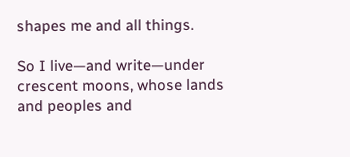shapes me and all things.

So I live—and write—under crescent moons, whose lands and peoples and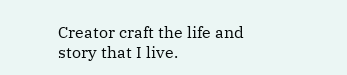Creator craft the life and story that I live.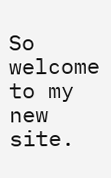So welcome to my new site.